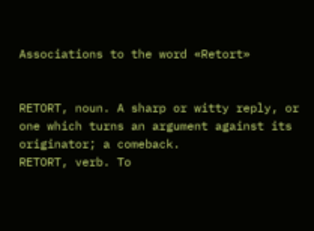Associations to the word «Retort»


RETORT, noun. A sharp or witty reply, or one which turns an argument against its originator; a comeback.
RETORT, verb. To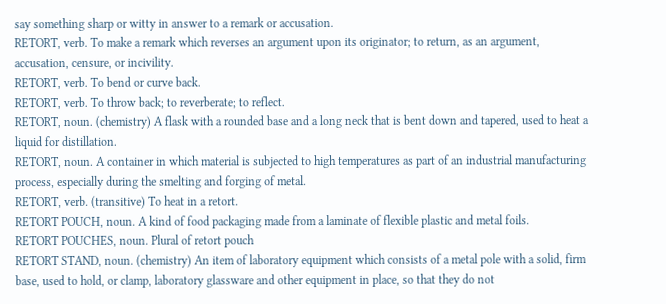say something sharp or witty in answer to a remark or accusation.
RETORT, verb. To make a remark which reverses an argument upon its originator; to return, as an argument, accusation, censure, or incivility.
RETORT, verb. To bend or curve back.
RETORT, verb. To throw back; to reverberate; to reflect.
RETORT, noun. (chemistry) A flask with a rounded base and a long neck that is bent down and tapered, used to heat a liquid for distillation.
RETORT, noun. A container in which material is subjected to high temperatures as part of an industrial manufacturing process, especially during the smelting and forging of metal.
RETORT, verb. (transitive) To heat in a retort.
RETORT POUCH, noun. A kind of food packaging made from a laminate of flexible plastic and metal foils.
RETORT POUCHES, noun. Plural of retort pouch
RETORT STAND, noun. (chemistry) An item of laboratory equipment which consists of a metal pole with a solid, firm base, used to hold, or clamp, laboratory glassware and other equipment in place, so that they do not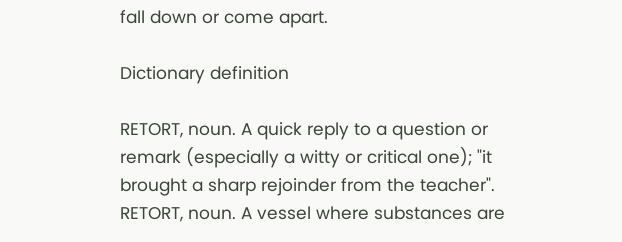fall down or come apart.

Dictionary definition

RETORT, noun. A quick reply to a question or remark (especially a witty or critical one); "it brought a sharp rejoinder from the teacher".
RETORT, noun. A vessel where substances are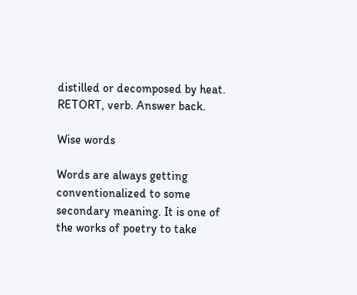distilled or decomposed by heat.
RETORT, verb. Answer back.

Wise words

Words are always getting conventionalized to some secondary meaning. It is one of the works of poetry to take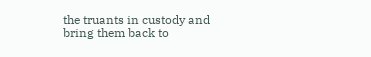the truants in custody and bring them back to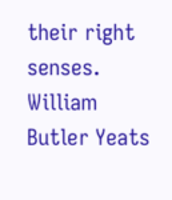their right senses.
William Butler Yeats